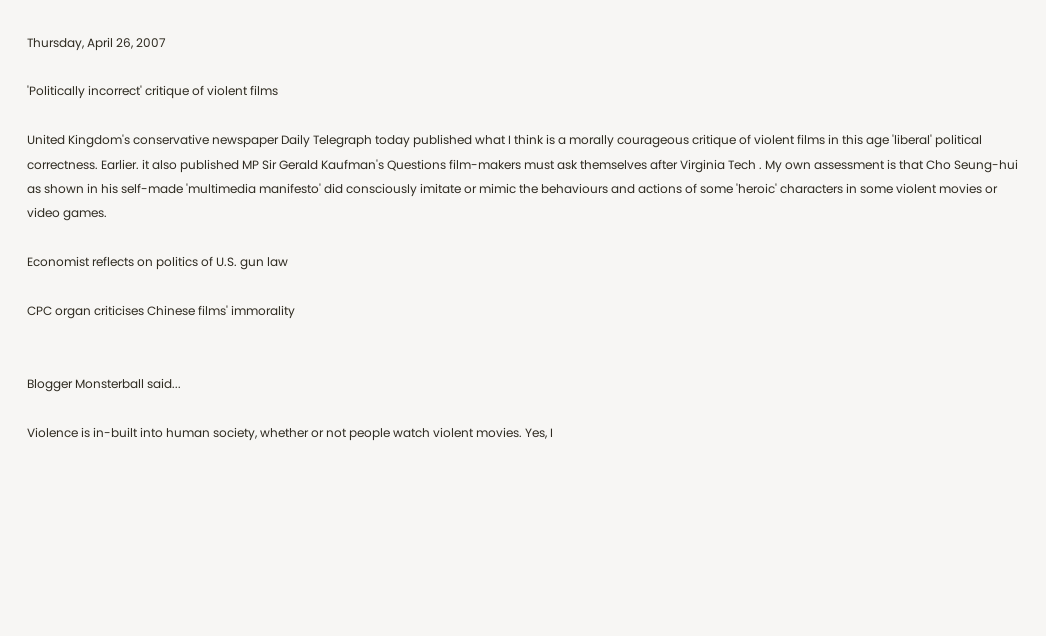Thursday, April 26, 2007

'Politically incorrect' critique of violent films

United Kingdom's conservative newspaper Daily Telegraph today published what I think is a morally courageous critique of violent films in this age 'liberal' political correctness. Earlier. it also published MP Sir Gerald Kaufman's Questions film-makers must ask themselves after Virginia Tech . My own assessment is that Cho Seung-hui as shown in his self-made 'multimedia manifesto' did consciously imitate or mimic the behaviours and actions of some 'heroic' characters in some violent movies or video games.

Economist reflects on politics of U.S. gun law

CPC organ criticises Chinese films' immorality


Blogger Monsterball said...

Violence is in-built into human society, whether or not people watch violent movies. Yes, I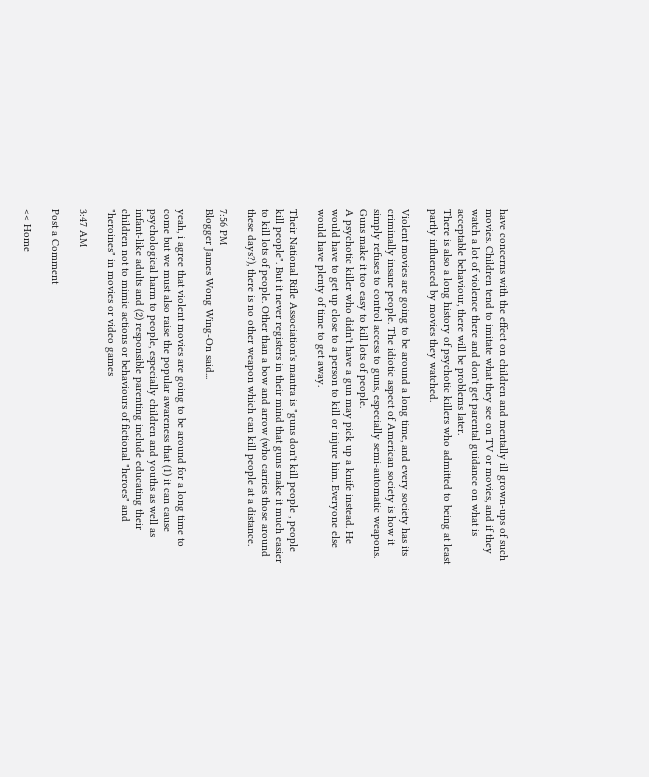have concerns with the effect on children and mentally ill grown-ups of such movies. Children tend to imitate what they see on TV or movies, and if they watch a lot of violence there and don't get parental guidance on what is acceptable behaviour, there will be problems later.
There is also a long history of psychotic killers who admitted to being at least partly influenced by movies they watched.

Violent movies are going to be around a long time, and every society has its criminally insane people. The idiotic aspect of American society is how it simply refuses to control access to guns, especially semi-automatic weapons. Guns make it too easy to kill lots of people.
A psychotic killer who didn't have a gun may pick up a knife instead. He would have to get up close to a person to kill or injure him. Everyone else would have plenty of time to get away.

Their National Rifle Association's mantra is "guns don't kill people , people kill people". But it never registers in their mind that guns make it much easier to kill lots of people. Other than a bow and arrow (who carries those around these days?), there is no other weapon which can kill people at a distance.

7:56 PM
Blogger James Wong Wing-On said...

yeah, i agree that violent movies are going to be around for a long time to come but we must also raise the popular awareness that (1) it can cause psychological harm to people, especially children and youths as well as infant-like adults and (2) responsible parenting include educating their children not to mimic actions or behaviours of fictional "heroes" and "heroines" in movies or video games

3:47 AM

Post a Comment

<< Home